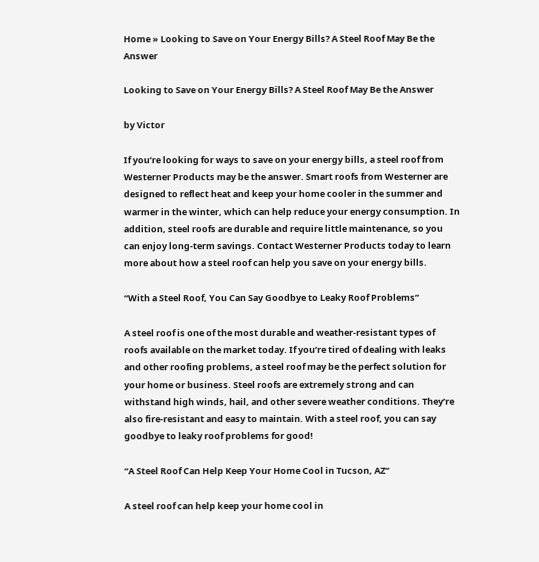Home » Looking to Save on Your Energy Bills? A Steel Roof May Be the Answer

Looking to Save on Your Energy Bills? A Steel Roof May Be the Answer

by Victor

If you’re looking for ways to save on your energy bills, a steel roof from Westerner Products may be the answer. Smart roofs from Westerner are designed to reflect heat and keep your home cooler in the summer and warmer in the winter, which can help reduce your energy consumption. In addition, steel roofs are durable and require little maintenance, so you can enjoy long-term savings. Contact Westerner Products today to learn more about how a steel roof can help you save on your energy bills.

“With a Steel Roof, You Can Say Goodbye to Leaky Roof Problems”

A steel roof is one of the most durable and weather-resistant types of roofs available on the market today. If you’re tired of dealing with leaks and other roofing problems, a steel roof may be the perfect solution for your home or business. Steel roofs are extremely strong and can withstand high winds, hail, and other severe weather conditions. They’re also fire-resistant and easy to maintain. With a steel roof, you can say goodbye to leaky roof problems for good!

“A Steel Roof Can Help Keep Your Home Cool in Tucson, AZ”

A steel roof can help keep your home cool in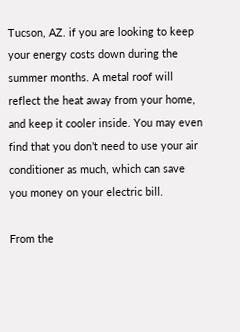Tucson, AZ. if you are looking to keep your energy costs down during the summer months. A metal roof will reflect the heat away from your home, and keep it cooler inside. You may even find that you don’t need to use your air conditioner as much, which can save you money on your electric bill.

From the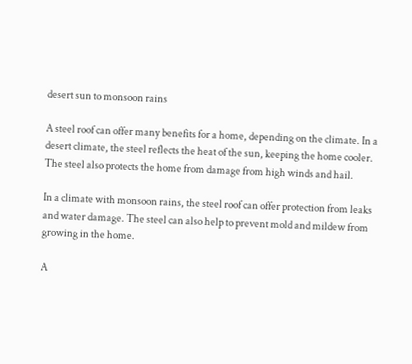desert sun to monsoon rains

A steel roof can offer many benefits for a home, depending on the climate. In a desert climate, the steel reflects the heat of the sun, keeping the home cooler. The steel also protects the home from damage from high winds and hail.

In a climate with monsoon rains, the steel roof can offer protection from leaks and water damage. The steel can also help to prevent mold and mildew from growing in the home.

A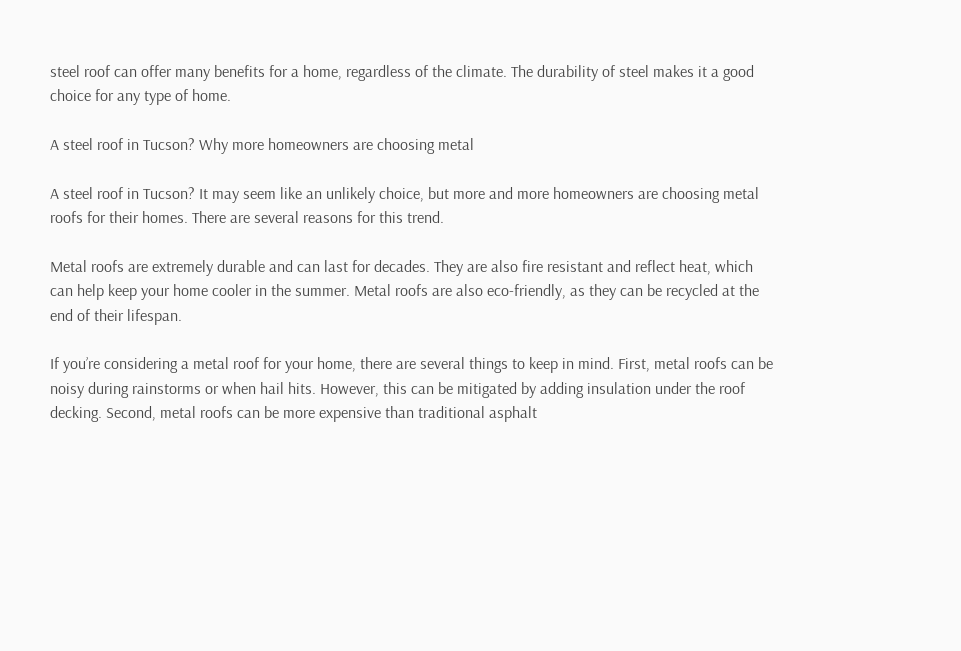steel roof can offer many benefits for a home, regardless of the climate. The durability of steel makes it a good choice for any type of home.

A steel roof in Tucson? Why more homeowners are choosing metal

A steel roof in Tucson? It may seem like an unlikely choice, but more and more homeowners are choosing metal roofs for their homes. There are several reasons for this trend.

Metal roofs are extremely durable and can last for decades. They are also fire resistant and reflect heat, which can help keep your home cooler in the summer. Metal roofs are also eco-friendly, as they can be recycled at the end of their lifespan.

If you’re considering a metal roof for your home, there are several things to keep in mind. First, metal roofs can be noisy during rainstorms or when hail hits. However, this can be mitigated by adding insulation under the roof decking. Second, metal roofs can be more expensive than traditional asphalt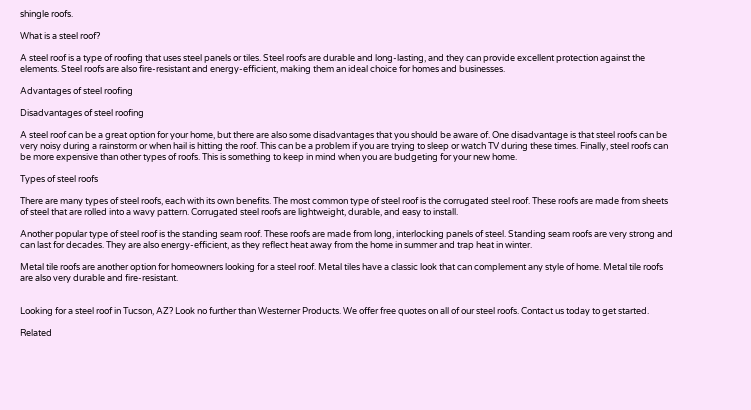shingle roofs.

What is a steel roof?

A steel roof is a type of roofing that uses steel panels or tiles. Steel roofs are durable and long-lasting, and they can provide excellent protection against the elements. Steel roofs are also fire-resistant and energy-efficient, making them an ideal choice for homes and businesses.

Advantages of steel roofing

Disadvantages of steel roofing

A steel roof can be a great option for your home, but there are also some disadvantages that you should be aware of. One disadvantage is that steel roofs can be very noisy during a rainstorm or when hail is hitting the roof. This can be a problem if you are trying to sleep or watch TV during these times. Finally, steel roofs can be more expensive than other types of roofs. This is something to keep in mind when you are budgeting for your new home.

Types of steel roofs

There are many types of steel roofs, each with its own benefits. The most common type of steel roof is the corrugated steel roof. These roofs are made from sheets of steel that are rolled into a wavy pattern. Corrugated steel roofs are lightweight, durable, and easy to install.

Another popular type of steel roof is the standing seam roof. These roofs are made from long, interlocking panels of steel. Standing seam roofs are very strong and can last for decades. They are also energy-efficient, as they reflect heat away from the home in summer and trap heat in winter.

Metal tile roofs are another option for homeowners looking for a steel roof. Metal tiles have a classic look that can complement any style of home. Metal tile roofs are also very durable and fire-resistant.


Looking for a steel roof in Tucson, AZ? Look no further than Westerner Products. We offer free quotes on all of our steel roofs. Contact us today to get started.

Related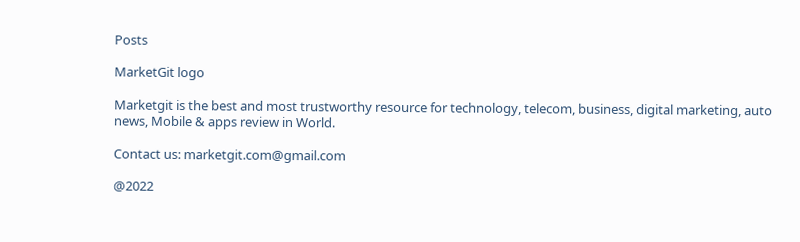Posts

MarketGit logo

Marketgit is the best and most trustworthy resource for technology, telecom, business, digital marketing, auto news, Mobile & apps review in World.

Contact us: marketgit.com@gmail.com

@2022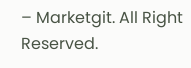– Marketgit. All Right Reserved.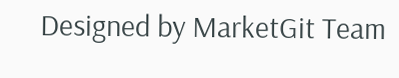Designed by MarketGit Team